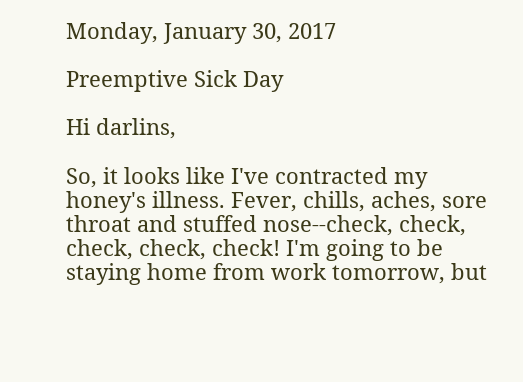Monday, January 30, 2017

Preemptive Sick Day

Hi darlins,

So, it looks like I've contracted my honey's illness. Fever, chills, aches, sore throat and stuffed nose--check, check, check, check, check! I'm going to be staying home from work tomorrow, but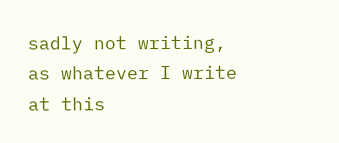sadly not writing, as whatever I write at this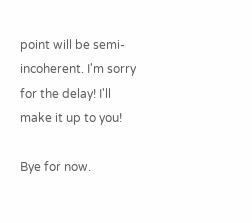point will be semi-incoherent. I'm sorry for the delay! I'll make it up to you!

Bye for now.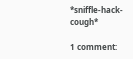*sniffle-hack-cough*

1 comment: